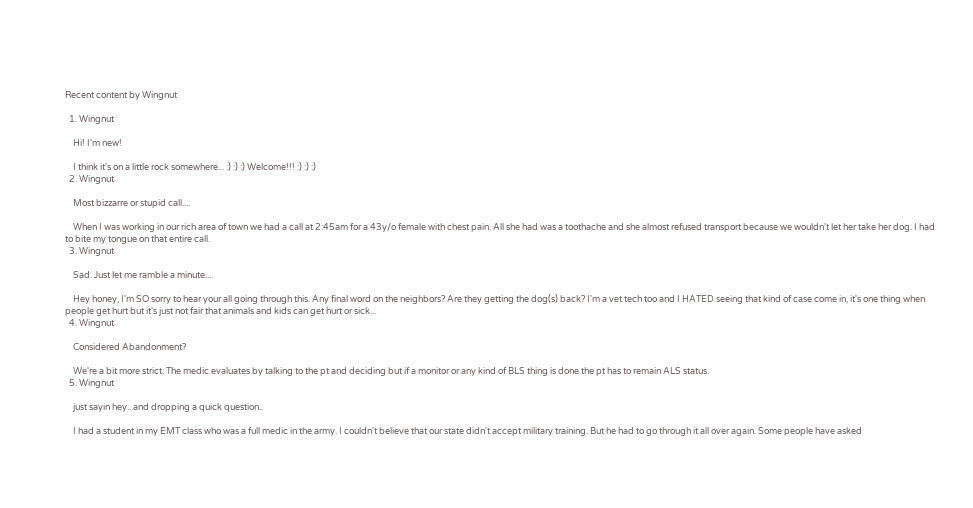Recent content by Wingnut

  1. Wingnut

    Hi! I'm new!

    I think it's on a little rock somewhere... :) :) :) Welcome!!! :) :) :)
  2. Wingnut

    Most bizzarre or stupid call....

    When I was working in our rich area of town we had a call at 2:45am for a 43y/o female with chest pain. All she had was a toothache and she almost refused transport because we wouldn't let her take her dog. I had to bite my tongue on that entire call.
  3. Wingnut

    Sad. Just let me ramble a minute....

    Hey honey, I'm SO sorry to hear your all going through this. Any final word on the neighbors? Are they getting the dog(s) back? I'm a vet tech too and I HATED seeing that kind of case come in, it's one thing when people get hurt but it's just not fair that animals and kids can get hurt or sick...
  4. Wingnut

    Considered Abandonment?

    We're a bit more strict. The medic evaluates by talking to the pt and deciding but if a monitor or any kind of BLS thing is done the pt has to remain ALS status.
  5. Wingnut

    just sayin hey...and dropping a quick question..

    I had a student in my EMT class who was a full medic in the army. I couldn't believe that our state didn't accept military training. But he had to go through it all over again. Some people have asked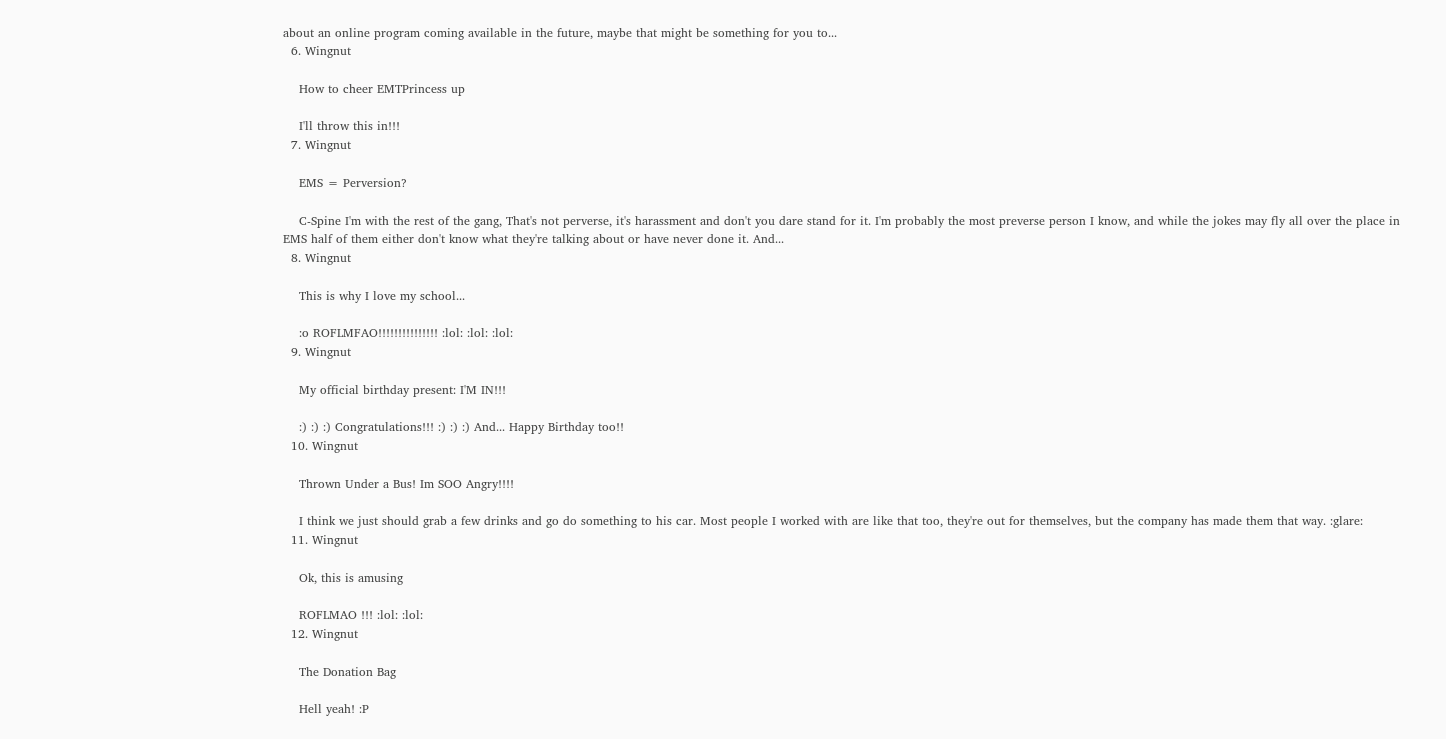about an online program coming available in the future, maybe that might be something for you to...
  6. Wingnut

    How to cheer EMTPrincess up

    I'll throw this in!!!
  7. Wingnut

    EMS = Perversion?

    C-Spine I'm with the rest of the gang, That's not perverse, it's harassment and don't you dare stand for it. I'm probably the most preverse person I know, and while the jokes may fly all over the place in EMS half of them either don't know what they're talking about or have never done it. And...
  8. Wingnut

    This is why I love my school...

    :o ROFLMFAO!!!!!!!!!!!!!!! :lol: :lol: :lol:
  9. Wingnut

    My official birthday present: I'M IN!!!

    :) :) :) Congratulations!!! :) :) :) And... Happy Birthday too!!
  10. Wingnut

    Thrown Under a Bus! Im SOO Angry!!!!

    I think we just should grab a few drinks and go do something to his car. Most people I worked with are like that too, they're out for themselves, but the company has made them that way. :glare:
  11. Wingnut

    Ok, this is amusing

    ROFLMAO !!! :lol: :lol:
  12. Wingnut

    The Donation Bag

    Hell yeah! :P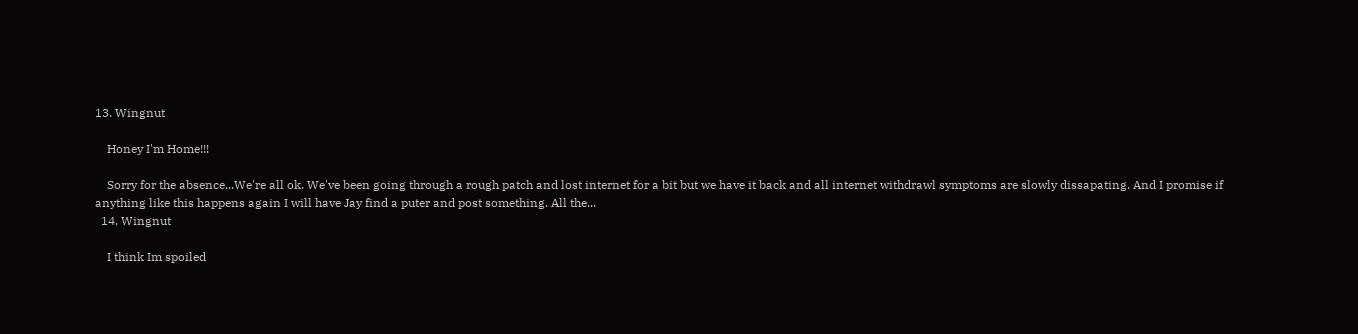13. Wingnut

    Honey I'm Home!!!

    Sorry for the absence...We're all ok. We've been going through a rough patch and lost internet for a bit but we have it back and all internet withdrawl symptoms are slowly dissapating. And I promise if anything like this happens again I will have Jay find a puter and post something. All the...
  14. Wingnut

    I think Im spoiled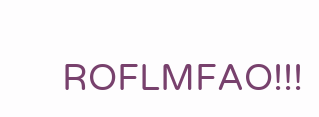ROFLMFAO!!!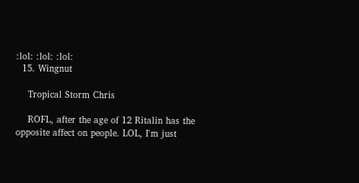:lol: :lol: :lol:
  15. Wingnut

    Tropical Storm Chris

    ROFL, after the age of 12 Ritalin has the opposite affect on people. LOL, I'm just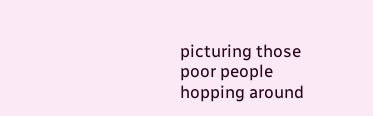picturing those poor people hopping around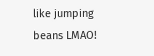like jumping beans LMAO!